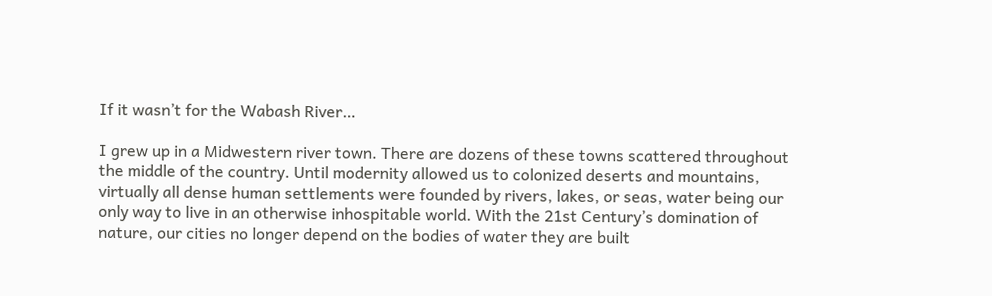If it wasn’t for the Wabash River…

I grew up in a Midwestern river town. There are dozens of these towns scattered throughout the middle of the country. Until modernity allowed us to colonized deserts and mountains, virtually all dense human settlements were founded by rivers, lakes, or seas, water being our only way to live in an otherwise inhospitable world. With the 21st Century’s domination of nature, our cities no longer depend on the bodies of water they are built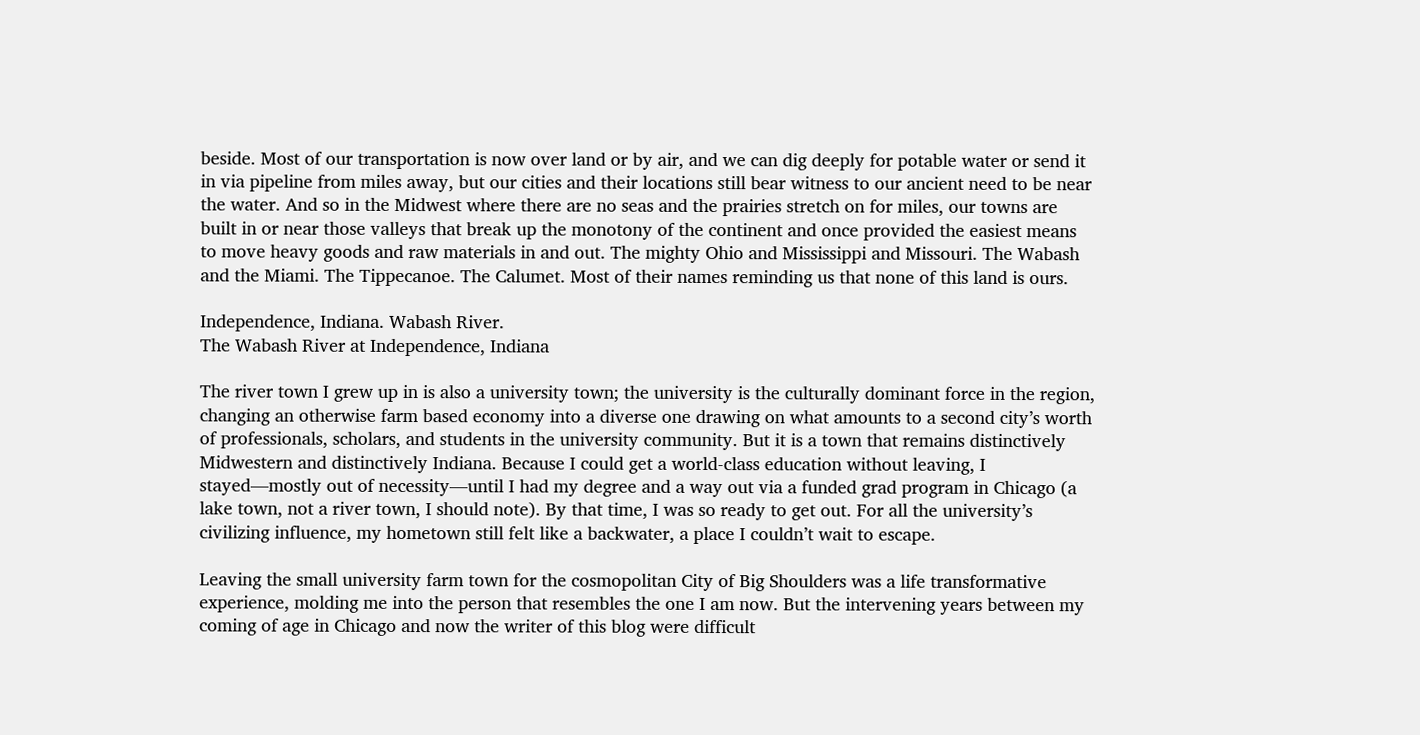beside. Most of our transportation is now over land or by air, and we can dig deeply for potable water or send it in via pipeline from miles away, but our cities and their locations still bear witness to our ancient need to be near the water. And so in the Midwest where there are no seas and the prairies stretch on for miles, our towns are built in or near those valleys that break up the monotony of the continent and once provided the easiest means to move heavy goods and raw materials in and out. The mighty Ohio and Mississippi and Missouri. The Wabash and the Miami. The Tippecanoe. The Calumet. Most of their names reminding us that none of this land is ours.

Independence, Indiana. Wabash River.
The Wabash River at Independence, Indiana

The river town I grew up in is also a university town; the university is the culturally dominant force in the region, changing an otherwise farm based economy into a diverse one drawing on what amounts to a second city’s worth of professionals, scholars, and students in the university community. But it is a town that remains distinctively Midwestern and distinctively Indiana. Because I could get a world-class education without leaving, I stayed—mostly out of necessity—until I had my degree and a way out via a funded grad program in Chicago (a lake town, not a river town, I should note). By that time, I was so ready to get out. For all the university’s civilizing influence, my hometown still felt like a backwater, a place I couldn’t wait to escape.

Leaving the small university farm town for the cosmopolitan City of Big Shoulders was a life transformative experience, molding me into the person that resembles the one I am now. But the intervening years between my coming of age in Chicago and now the writer of this blog were difficult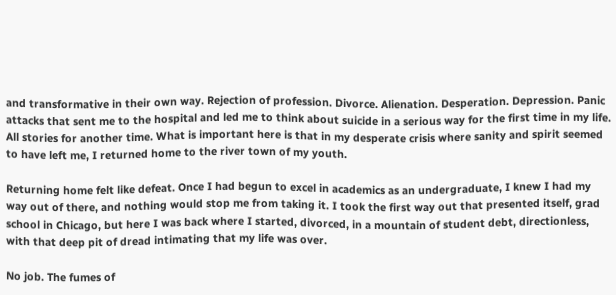and transformative in their own way. Rejection of profession. Divorce. Alienation. Desperation. Depression. Panic attacks that sent me to the hospital and led me to think about suicide in a serious way for the first time in my life. All stories for another time. What is important here is that in my desperate crisis where sanity and spirit seemed to have left me, I returned home to the river town of my youth.

Returning home felt like defeat. Once I had begun to excel in academics as an undergraduate, I knew I had my way out of there, and nothing would stop me from taking it. I took the first way out that presented itself, grad school in Chicago, but here I was back where I started, divorced, in a mountain of student debt, directionless, with that deep pit of dread intimating that my life was over.

No job. The fumes of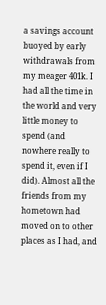a savings account buoyed by early withdrawals from my meager 401k. I had all the time in the world and very little money to spend (and nowhere really to spend it, even if I did). Almost all the friends from my hometown had moved on to other places as I had, and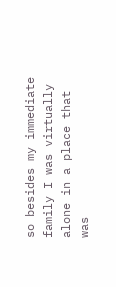so besides my immediate family I was virtually alone in a place that was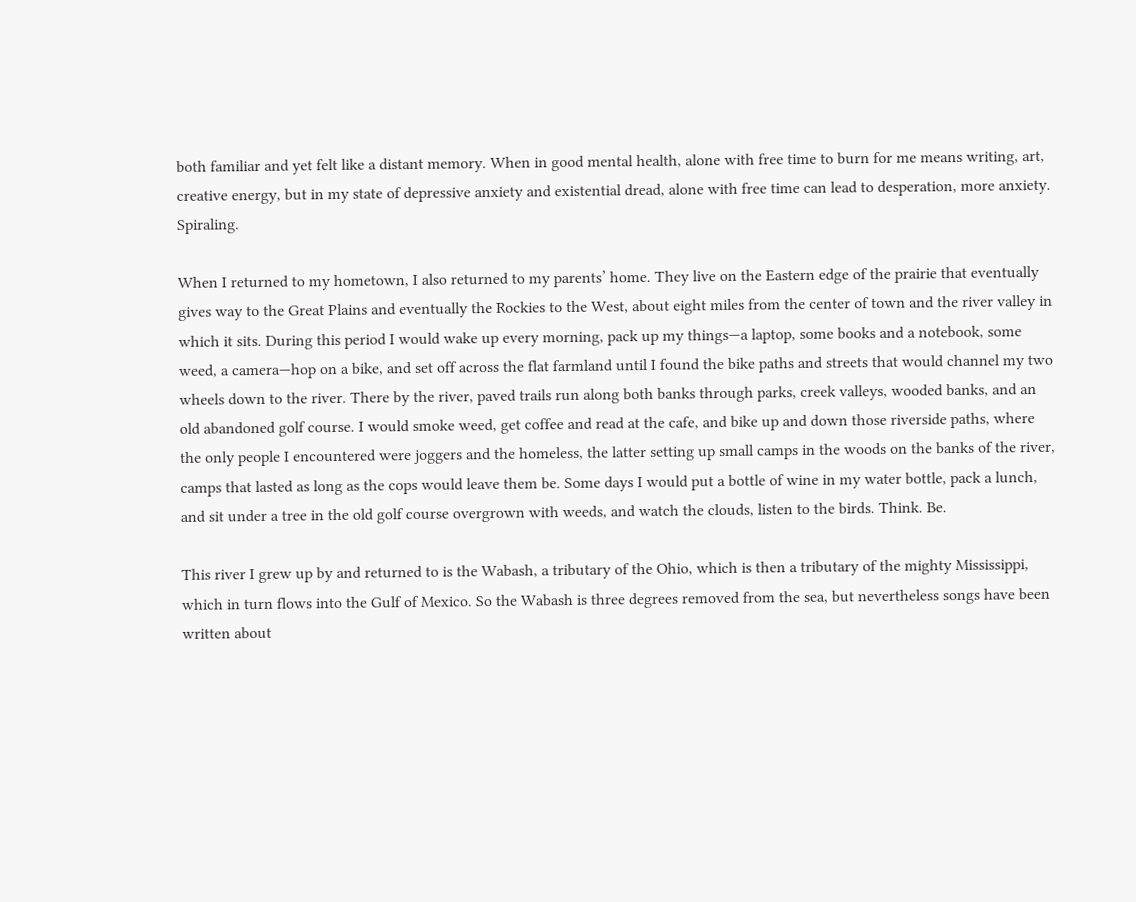both familiar and yet felt like a distant memory. When in good mental health, alone with free time to burn for me means writing, art, creative energy, but in my state of depressive anxiety and existential dread, alone with free time can lead to desperation, more anxiety. Spiraling.

When I returned to my hometown, I also returned to my parents’ home. They live on the Eastern edge of the prairie that eventually gives way to the Great Plains and eventually the Rockies to the West, about eight miles from the center of town and the river valley in which it sits. During this period I would wake up every morning, pack up my things—a laptop, some books and a notebook, some weed, a camera—hop on a bike, and set off across the flat farmland until I found the bike paths and streets that would channel my two wheels down to the river. There by the river, paved trails run along both banks through parks, creek valleys, wooded banks, and an old abandoned golf course. I would smoke weed, get coffee and read at the cafe, and bike up and down those riverside paths, where the only people I encountered were joggers and the homeless, the latter setting up small camps in the woods on the banks of the river, camps that lasted as long as the cops would leave them be. Some days I would put a bottle of wine in my water bottle, pack a lunch, and sit under a tree in the old golf course overgrown with weeds, and watch the clouds, listen to the birds. Think. Be.

This river I grew up by and returned to is the Wabash, a tributary of the Ohio, which is then a tributary of the mighty Mississippi, which in turn flows into the Gulf of Mexico. So the Wabash is three degrees removed from the sea, but nevertheless songs have been written about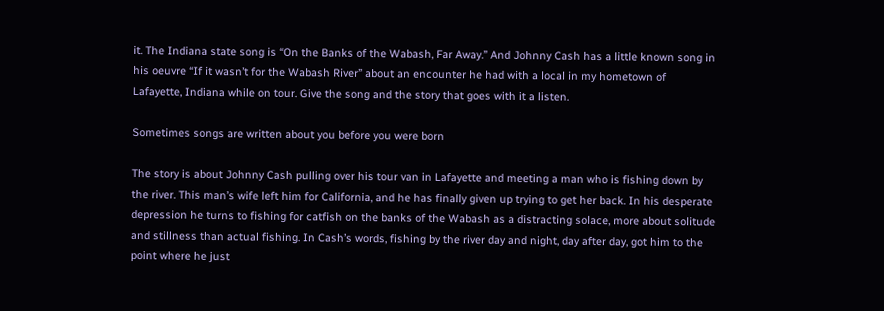it. The Indiana state song is “On the Banks of the Wabash, Far Away.” And Johnny Cash has a little known song in his oeuvre “If it wasn’t for the Wabash River” about an encounter he had with a local in my hometown of Lafayette, Indiana while on tour. Give the song and the story that goes with it a listen.

Sometimes songs are written about you before you were born

The story is about Johnny Cash pulling over his tour van in Lafayette and meeting a man who is fishing down by the river. This man’s wife left him for California, and he has finally given up trying to get her back. In his desperate depression he turns to fishing for catfish on the banks of the Wabash as a distracting solace, more about solitude and stillness than actual fishing. In Cash’s words, fishing by the river day and night, day after day, got him to the point where he just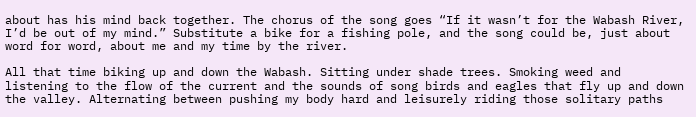about has his mind back together. The chorus of the song goes “If it wasn’t for the Wabash River, I’d be out of my mind.” Substitute a bike for a fishing pole, and the song could be, just about word for word, about me and my time by the river.

All that time biking up and down the Wabash. Sitting under shade trees. Smoking weed and listening to the flow of the current and the sounds of song birds and eagles that fly up and down the valley. Alternating between pushing my body hard and leisurely riding those solitary paths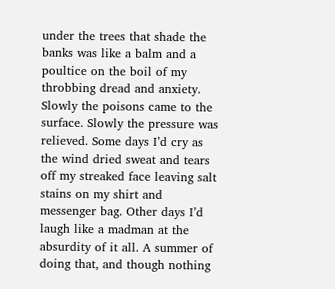under the trees that shade the banks was like a balm and a poultice on the boil of my throbbing dread and anxiety. Slowly the poisons came to the surface. Slowly the pressure was relieved. Some days I’d cry as the wind dried sweat and tears off my streaked face leaving salt stains on my shirt and messenger bag. Other days I’d laugh like a madman at the absurdity of it all. A summer of doing that, and though nothing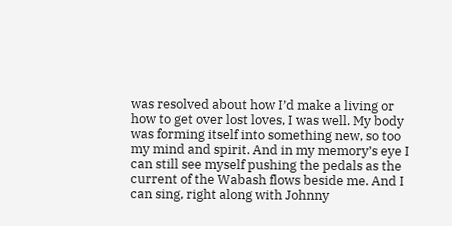was resolved about how I’d make a living or how to get over lost loves, I was well. My body was forming itself into something new, so too my mind and spirit. And in my memory’s eye I can still see myself pushing the pedals as the current of the Wabash flows beside me. And I can sing, right along with Johnny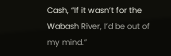Cash, “If it wasn’t for the Wabash River, I’d be out of my mind.”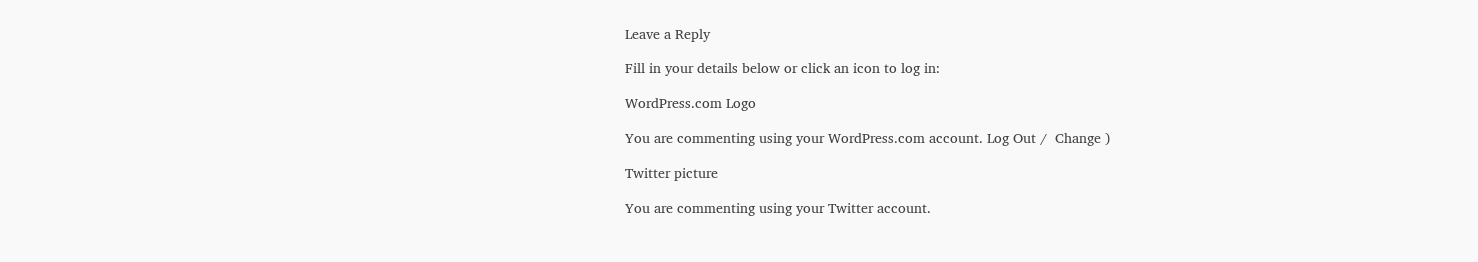Leave a Reply

Fill in your details below or click an icon to log in:

WordPress.com Logo

You are commenting using your WordPress.com account. Log Out /  Change )

Twitter picture

You are commenting using your Twitter account.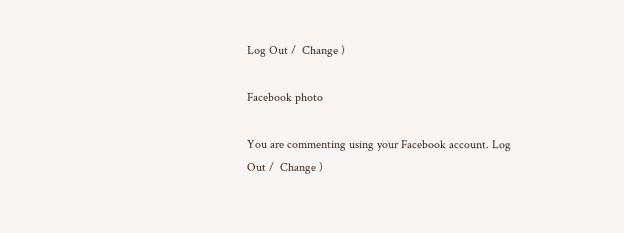Log Out /  Change )

Facebook photo

You are commenting using your Facebook account. Log Out /  Change )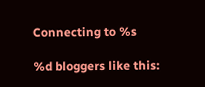Connecting to %s

%d bloggers like this: